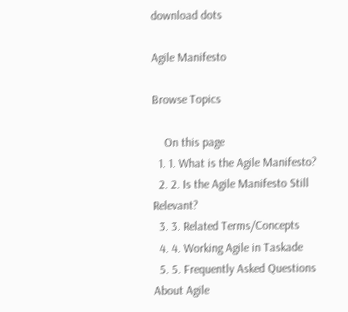download dots

Agile Manifesto

Browse Topics

    On this page
  1. 1. What is the Agile Manifesto?
  2. 2. Is the Agile Manifesto Still Relevant?
  3. 3. Related Terms/Concepts
  4. 4. Working Agile in Taskade
  5. 5. Frequently Asked Questions About Agile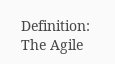Definition: The Agile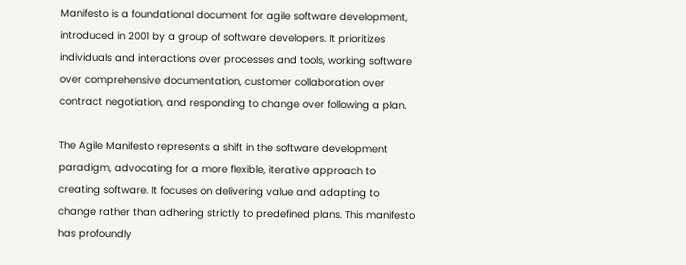Manifesto is a foundational document for agile software development, introduced in 2001 by a group of software developers. It prioritizes individuals and interactions over processes and tools, working software over comprehensive documentation, customer collaboration over contract negotiation, and responding to change over following a plan.

The Agile Manifesto represents a shift in the software development paradigm, advocating for a more flexible, iterative approach to creating software. It focuses on delivering value and adapting to change rather than adhering strictly to predefined plans. This manifesto has profoundly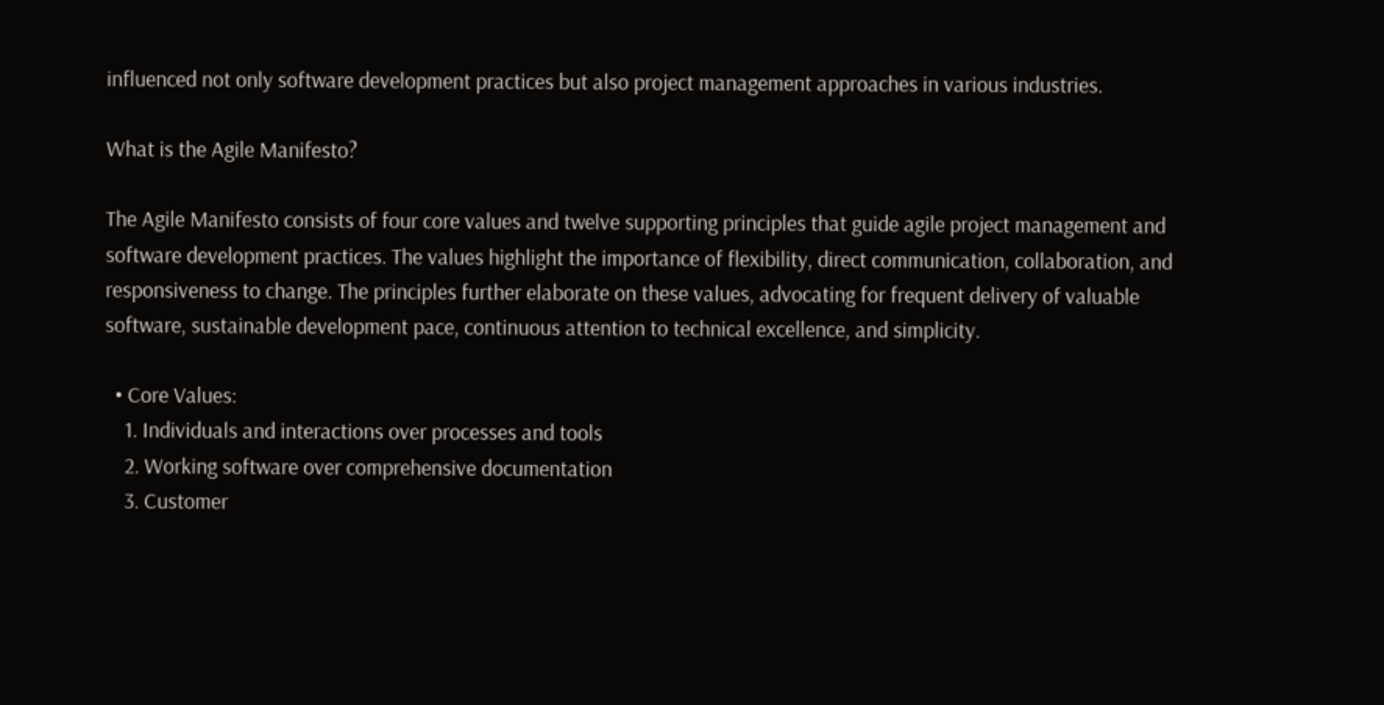influenced not only software development practices but also project management approaches in various industries.

What is the Agile Manifesto?

The Agile Manifesto consists of four core values and twelve supporting principles that guide agile project management and software development practices. The values highlight the importance of flexibility, direct communication, collaboration, and responsiveness to change. The principles further elaborate on these values, advocating for frequent delivery of valuable software, sustainable development pace, continuous attention to technical excellence, and simplicity.

  • Core Values:
    1. Individuals and interactions over processes and tools
    2. Working software over comprehensive documentation
    3. Customer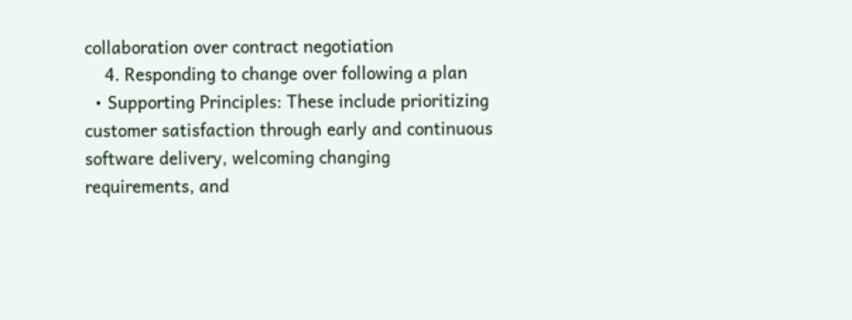collaboration over contract negotiation
    4. Responding to change over following a plan
  • Supporting Principles: These include prioritizing customer satisfaction through early and continuous software delivery, welcoming changing requirements, and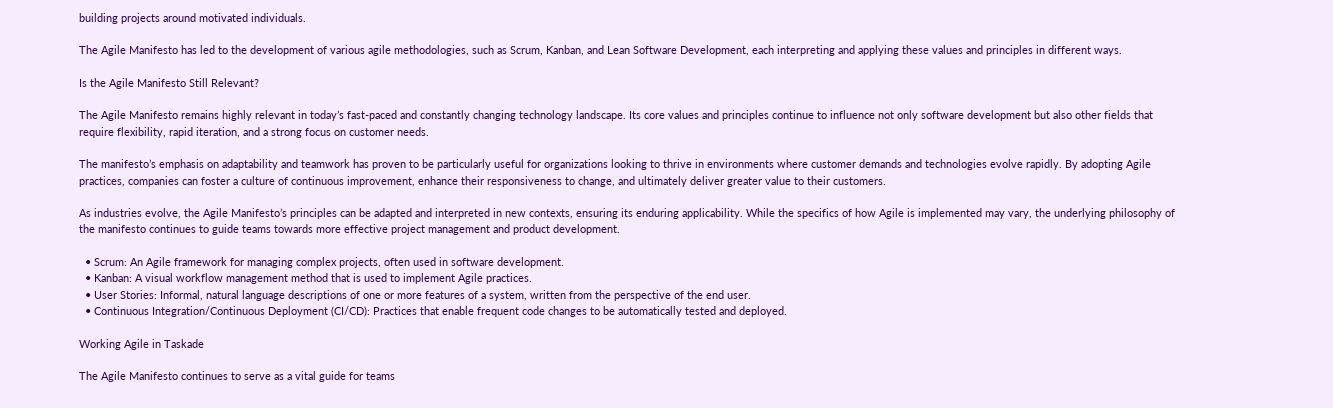building projects around motivated individuals.

The Agile Manifesto has led to the development of various agile methodologies, such as Scrum, Kanban, and Lean Software Development, each interpreting and applying these values and principles in different ways.

Is the Agile Manifesto Still Relevant?

The Agile Manifesto remains highly relevant in today’s fast-paced and constantly changing technology landscape. Its core values and principles continue to influence not only software development but also other fields that require flexibility, rapid iteration, and a strong focus on customer needs.

The manifesto’s emphasis on adaptability and teamwork has proven to be particularly useful for organizations looking to thrive in environments where customer demands and technologies evolve rapidly. By adopting Agile practices, companies can foster a culture of continuous improvement, enhance their responsiveness to change, and ultimately deliver greater value to their customers.

As industries evolve, the Agile Manifesto’s principles can be adapted and interpreted in new contexts, ensuring its enduring applicability. While the specifics of how Agile is implemented may vary, the underlying philosophy of the manifesto continues to guide teams towards more effective project management and product development.

  • Scrum: An Agile framework for managing complex projects, often used in software development.
  • Kanban: A visual workflow management method that is used to implement Agile practices.
  • User Stories: Informal, natural language descriptions of one or more features of a system, written from the perspective of the end user.
  • Continuous Integration/Continuous Deployment (CI/CD): Practices that enable frequent code changes to be automatically tested and deployed.

Working Agile in Taskade

The Agile Manifesto continues to serve as a vital guide for teams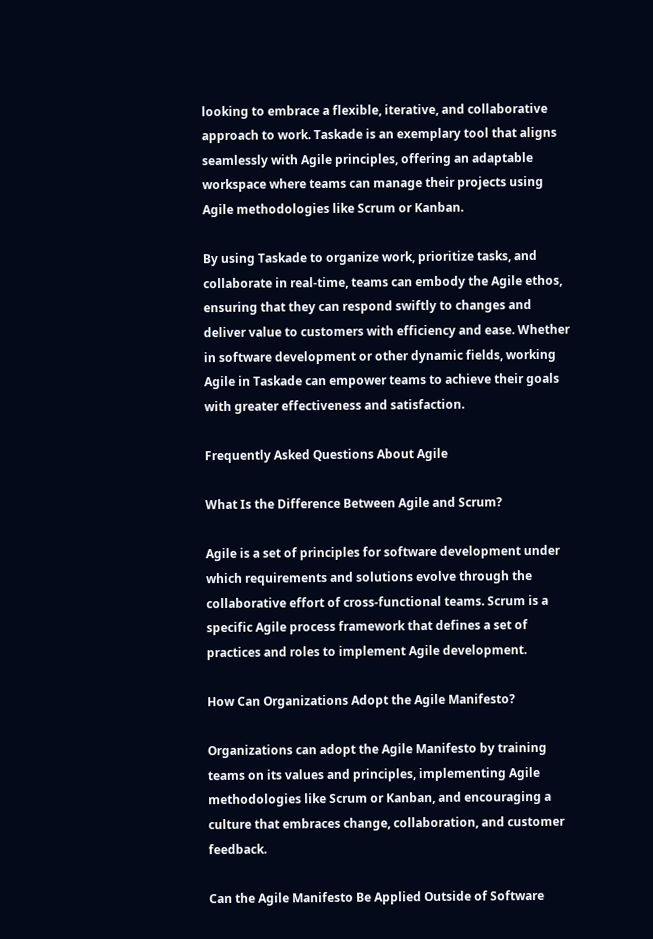looking to embrace a flexible, iterative, and collaborative approach to work. Taskade is an exemplary tool that aligns seamlessly with Agile principles, offering an adaptable workspace where teams can manage their projects using Agile methodologies like Scrum or Kanban.

By using Taskade to organize work, prioritize tasks, and collaborate in real-time, teams can embody the Agile ethos, ensuring that they can respond swiftly to changes and deliver value to customers with efficiency and ease. Whether in software development or other dynamic fields, working Agile in Taskade can empower teams to achieve their goals with greater effectiveness and satisfaction.

Frequently Asked Questions About Agile

What Is the Difference Between Agile and Scrum?

Agile is a set of principles for software development under which requirements and solutions evolve through the collaborative effort of cross-functional teams. Scrum is a specific Agile process framework that defines a set of practices and roles to implement Agile development.

How Can Organizations Adopt the Agile Manifesto?

Organizations can adopt the Agile Manifesto by training teams on its values and principles, implementing Agile methodologies like Scrum or Kanban, and encouraging a culture that embraces change, collaboration, and customer feedback.

Can the Agile Manifesto Be Applied Outside of Software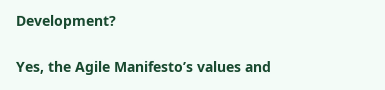Development?

Yes, the Agile Manifesto’s values and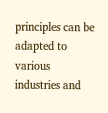principles can be adapted to various industries and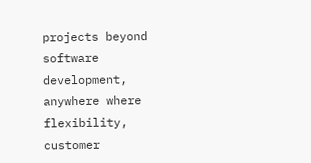projects beyond software development, anywhere where flexibility, customer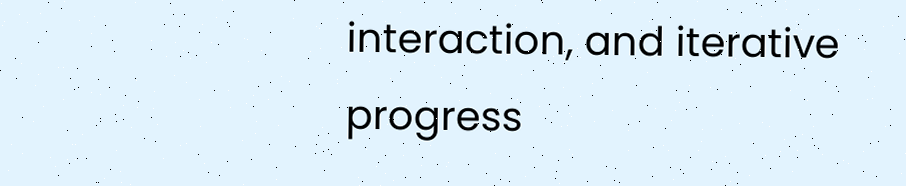interaction, and iterative progress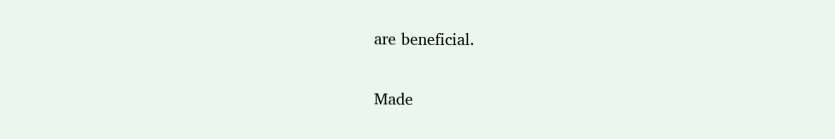are beneficial.

Made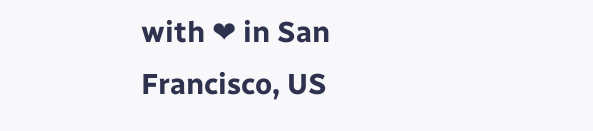with ❤ in San Francisco, US